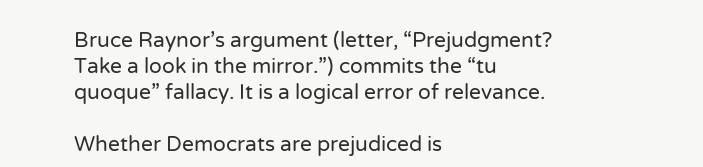Bruce Raynor’s argument (letter, “Prejudgment? Take a look in the mirror.”) commits the “tu quoque” fallacy. It is a logical error of relevance.

Whether Democrats are prejudiced is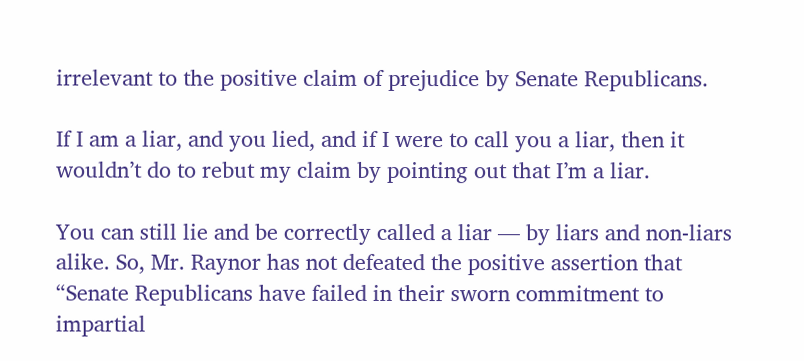irrelevant to the positive claim of prejudice by Senate Republicans.

If I am a liar, and you lied, and if I were to call you a liar, then it wouldn’t do to rebut my claim by pointing out that I’m a liar.

You can still lie and be correctly called a liar — by liars and non-liars alike. So, Mr. Raynor has not defeated the positive assertion that “Senate Republicans have failed in their sworn commitment to impartial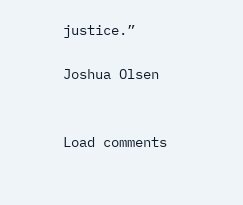justice.”

Joshua Olsen


Load comments